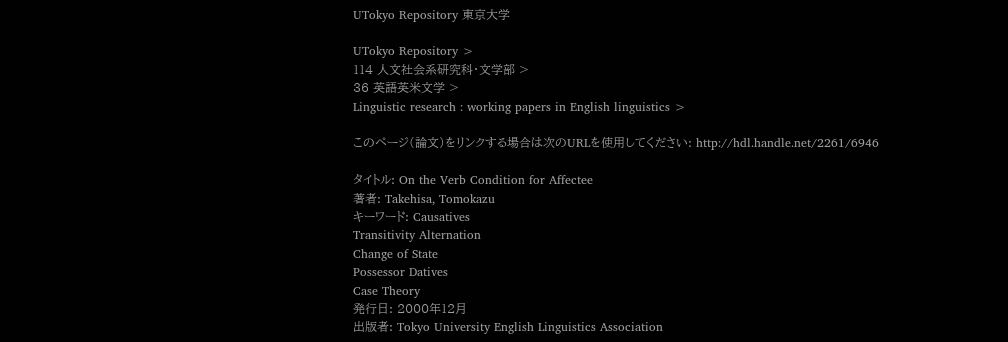UTokyo Repository 東京大学

UTokyo Repository >
114 人文社会系研究科・文学部 >
36 英語英米文学 >
Linguistic research : working papers in English linguistics >

このページ(論文)をリンクする場合は次のURLを使用してください: http://hdl.handle.net/2261/6946

タイトル: On the Verb Condition for Affectee
著者: Takehisa, Tomokazu
キーワード: Causatives
Transitivity Alternation
Change of State
Possessor Datives
Case Theory
発行日: 2000年12月
出版者: Tokyo University English Linguistics Association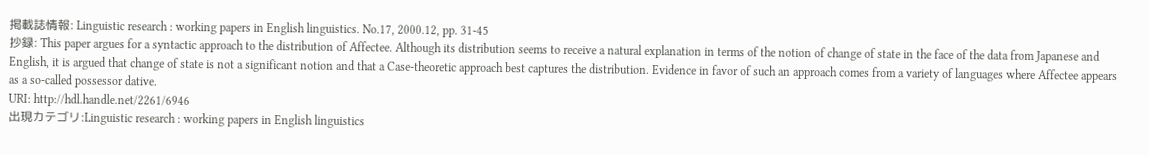掲載誌情報: Linguistic research : working papers in English linguistics. No.17, 2000.12, pp. 31-45
抄録: This paper argues for a syntactic approach to the distribution of Affectee. Although its distribution seems to receive a natural explanation in terms of the notion of change of state in the face of the data from Japanese and English, it is argued that change of state is not a significant notion and that a Case-theoretic approach best captures the distribution. Evidence in favor of such an approach comes from a variety of languages where Affectee appears as a so-called possessor dative.
URI: http://hdl.handle.net/2261/6946
出現カテゴリ:Linguistic research : working papers in English linguistics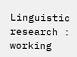Linguistic research : working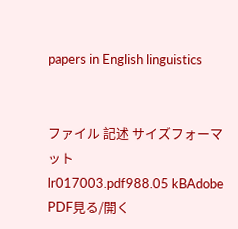papers in English linguistics


ファイル 記述 サイズフォーマット
lr017003.pdf988.05 kBAdobe PDF見る/開く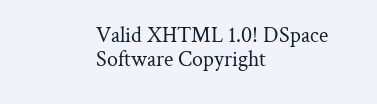Valid XHTML 1.0! DSpace Software Copyright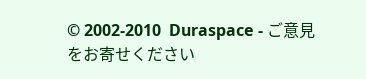© 2002-2010  Duraspace - ご意見をお寄せください